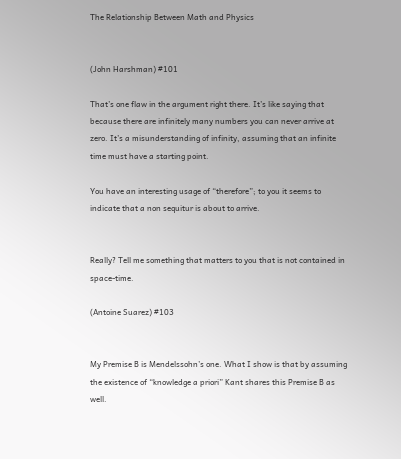The Relationship Between Math and Physics


(John Harshman) #101

That’s one flaw in the argument right there. It’s like saying that because there are infinitely many numbers you can never arrive at zero. It’s a misunderstanding of infinity, assuming that an infinite time must have a starting point.

You have an interesting usage of “therefore”; to you it seems to indicate that a non sequitur is about to arrive.


Really? Tell me something that matters to you that is not contained in space-time.

(Antoine Suarez) #103


My Premise B is Mendelssohn’s one. What I show is that by assuming the existence of “knowledge a priori” Kant shares this Premise B as well.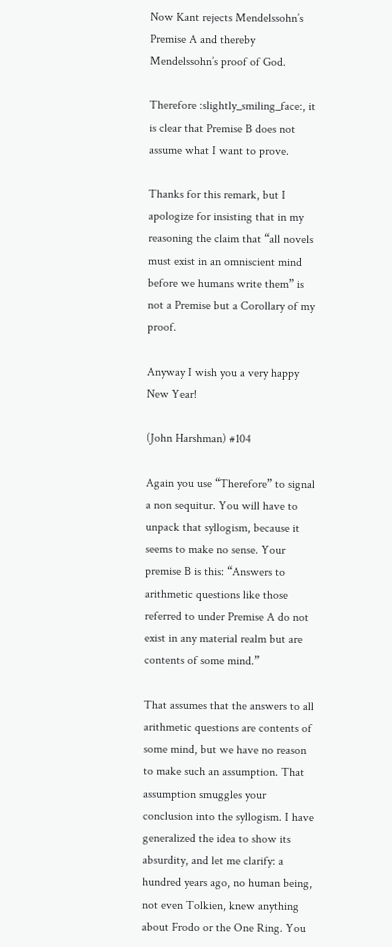Now Kant rejects Mendelssohn’s Premise A and thereby Mendelssohn’s proof of God.

Therefore :slightly_smiling_face:, it is clear that Premise B does not assume what I want to prove.

Thanks for this remark, but I apologize for insisting that in my reasoning the claim that “all novels must exist in an omniscient mind before we humans write them” is not a Premise but a Corollary of my proof.

Anyway I wish you a very happy New Year!

(John Harshman) #104

Again you use “Therefore” to signal a non sequitur. You will have to unpack that syllogism, because it seems to make no sense. Your premise B is this: “Answers to arithmetic questions like those referred to under Premise A do not exist in any material realm but are contents of some mind.”

That assumes that the answers to all arithmetic questions are contents of some mind, but we have no reason to make such an assumption. That assumption smuggles your conclusion into the syllogism. I have generalized the idea to show its absurdity, and let me clarify: a hundred years ago, no human being, not even Tolkien, knew anything about Frodo or the One Ring. You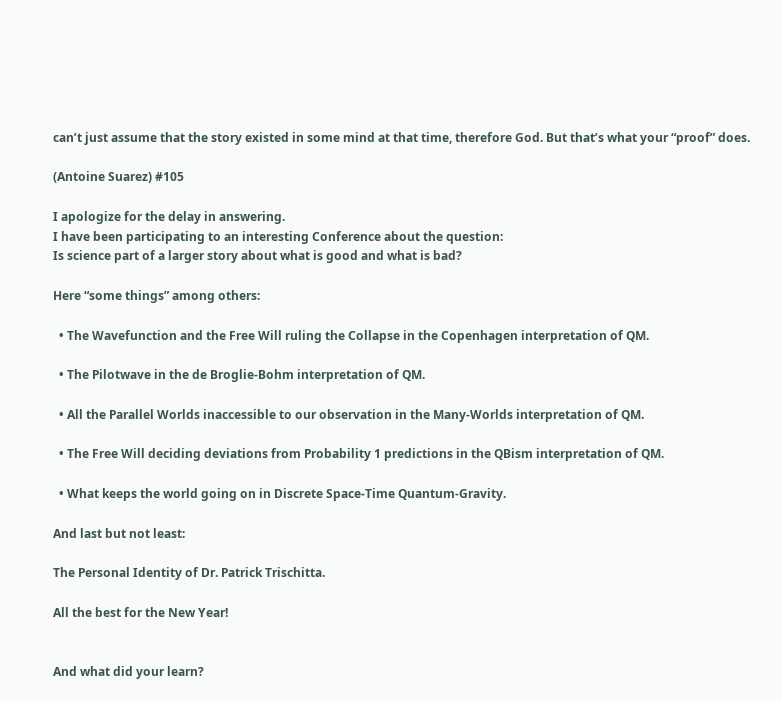can’t just assume that the story existed in some mind at that time, therefore God. But that’s what your “proof” does.

(Antoine Suarez) #105

I apologize for the delay in answering.
I have been participating to an interesting Conference about the question:
Is science part of a larger story about what is good and what is bad?

Here “some things” among others:

  • The Wavefunction and the Free Will ruling the Collapse in the Copenhagen interpretation of QM.

  • The Pilotwave in the de Broglie-Bohm interpretation of QM.

  • All the Parallel Worlds inaccessible to our observation in the Many-Worlds interpretation of QM.

  • The Free Will deciding deviations from Probability 1 predictions in the QBism interpretation of QM.

  • What keeps the world going on in Discrete Space-Time Quantum-Gravity.

And last but not least:

The Personal Identity of Dr. Patrick Trischitta.

All the best for the New Year!


And what did your learn?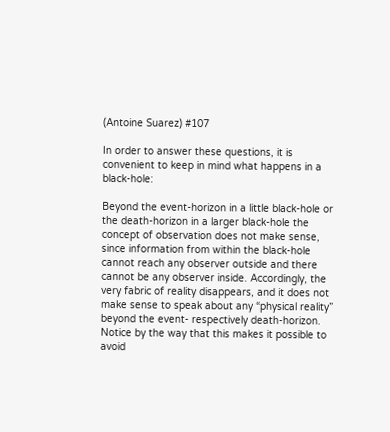(Antoine Suarez) #107

In order to answer these questions, it is convenient to keep in mind what happens in a black-hole:

Beyond the event-horizon in a little black-hole or the death-horizon in a larger black-hole the concept of observation does not make sense, since information from within the black-hole cannot reach any observer outside and there cannot be any observer inside. Accordingly, the very fabric of reality disappears, and it does not make sense to speak about any “physical reality” beyond the event- respectively death-horizon. Notice by the way that this makes it possible to avoid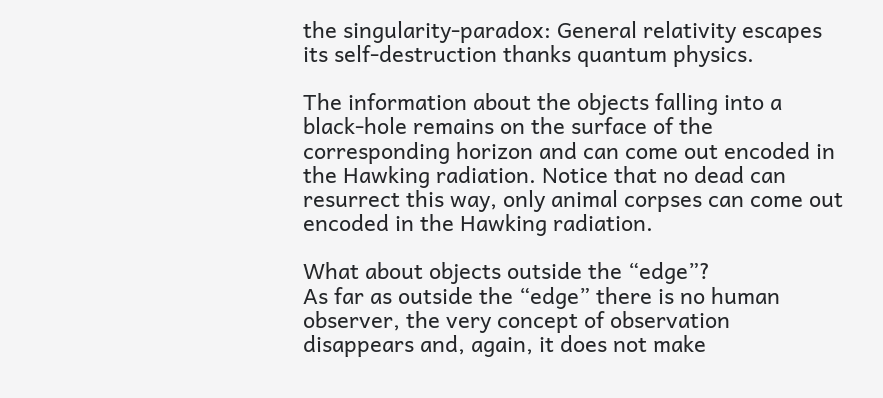the singularity-paradox: General relativity escapes its self-destruction thanks quantum physics.

The information about the objects falling into a black-hole remains on the surface of the corresponding horizon and can come out encoded in the Hawking radiation. Notice that no dead can resurrect this way, only animal corpses can come out encoded in the Hawking radiation.

What about objects outside the “edge”?
As far as outside the “edge” there is no human observer, the very concept of observation disappears and, again, it does not make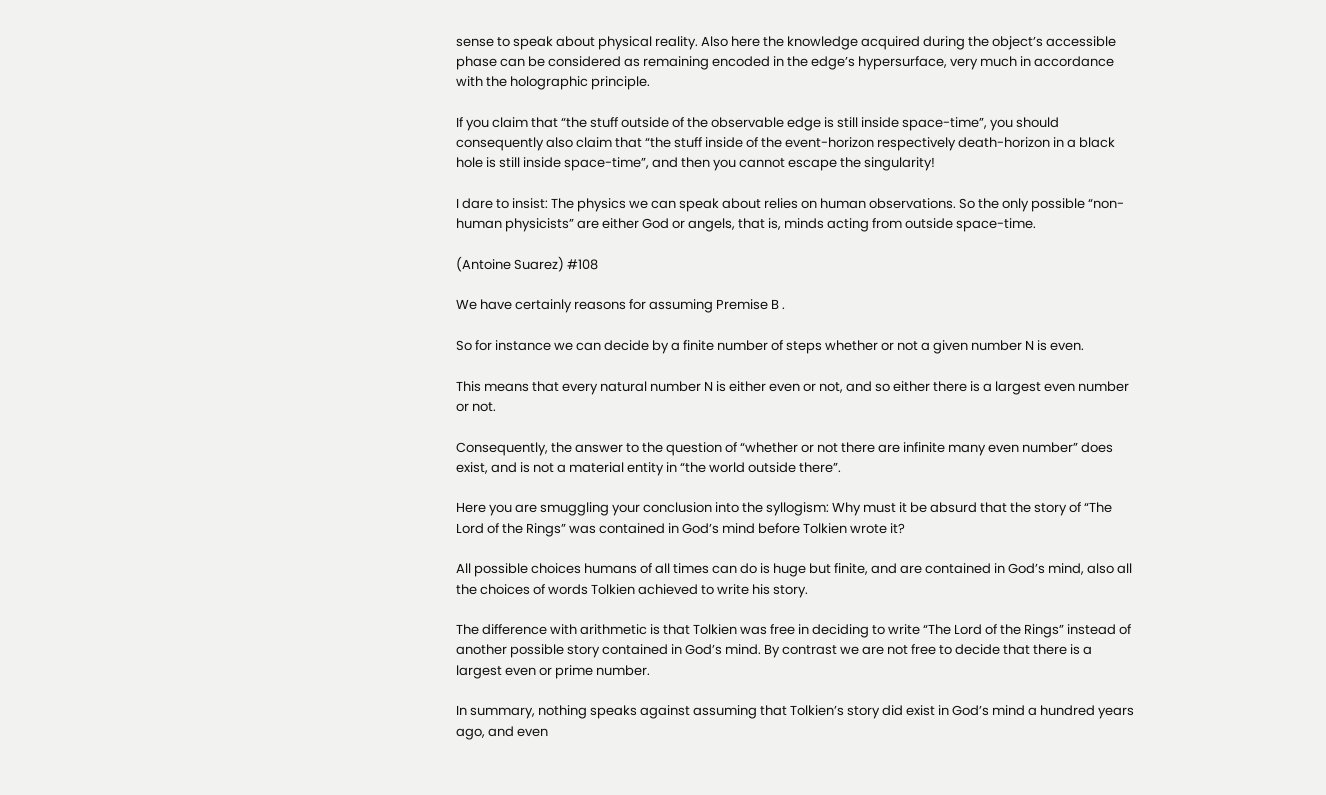sense to speak about physical reality. Also here the knowledge acquired during the object’s accessible phase can be considered as remaining encoded in the edge’s hypersurface, very much in accordance with the holographic principle.

If you claim that “the stuff outside of the observable edge is still inside space-time”, you should consequently also claim that “the stuff inside of the event-horizon respectively death-horizon in a black hole is still inside space-time”, and then you cannot escape the singularity!

I dare to insist: The physics we can speak about relies on human observations. So the only possible “non-human physicists” are either God or angels, that is, minds acting from outside space-time.

(Antoine Suarez) #108

We have certainly reasons for assuming Premise B .

So for instance we can decide by a finite number of steps whether or not a given number N is even.

This means that every natural number N is either even or not, and so either there is a largest even number or not.

Consequently, the answer to the question of “whether or not there are infinite many even number” does exist, and is not a material entity in “the world outside there”.

Here you are smuggling your conclusion into the syllogism: Why must it be absurd that the story of “The Lord of the Rings” was contained in God’s mind before Tolkien wrote it?

All possible choices humans of all times can do is huge but finite, and are contained in God’s mind, also all the choices of words Tolkien achieved to write his story.

The difference with arithmetic is that Tolkien was free in deciding to write “The Lord of the Rings” instead of another possible story contained in God’s mind. By contrast we are not free to decide that there is a largest even or prime number.

In summary, nothing speaks against assuming that Tolkien’s story did exist in God’s mind a hundred years ago, and even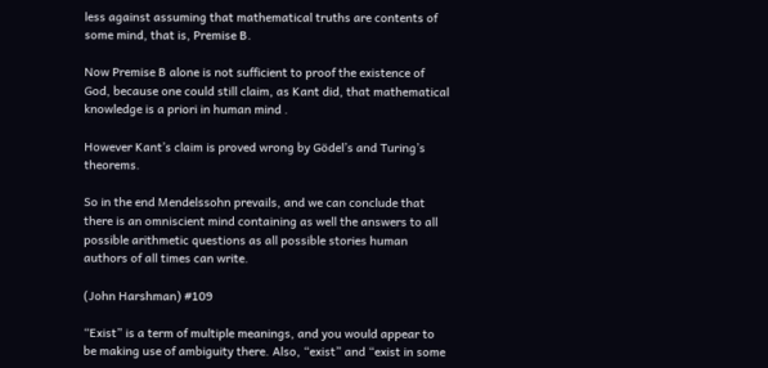less against assuming that mathematical truths are contents of some mind, that is, Premise B.

Now Premise B alone is not sufficient to proof the existence of God, because one could still claim, as Kant did, that mathematical knowledge is a priori in human mind .

However Kant’s claim is proved wrong by Gödel’s and Turing’s theorems.

So in the end Mendelssohn prevails, and we can conclude that there is an omniscient mind containing as well the answers to all possible arithmetic questions as all possible stories human authors of all times can write.

(John Harshman) #109

“Exist” is a term of multiple meanings, and you would appear to be making use of ambiguity there. Also, “exist” and “exist in some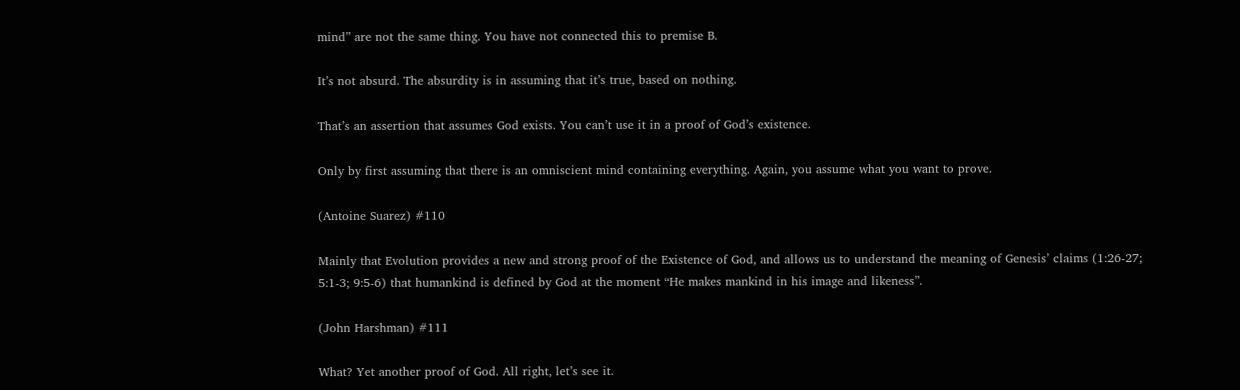mind” are not the same thing. You have not connected this to premise B.

It’s not absurd. The absurdity is in assuming that it’s true, based on nothing.

That’s an assertion that assumes God exists. You can’t use it in a proof of God’s existence.

Only by first assuming that there is an omniscient mind containing everything. Again, you assume what you want to prove.

(Antoine Suarez) #110

Mainly that Evolution provides a new and strong proof of the Existence of God, and allows us to understand the meaning of Genesis’ claims (1:26-27; 5:1-3; 9:5-6) that humankind is defined by God at the moment “He makes mankind in his image and likeness”.

(John Harshman) #111

What? Yet another proof of God. All right, let’s see it.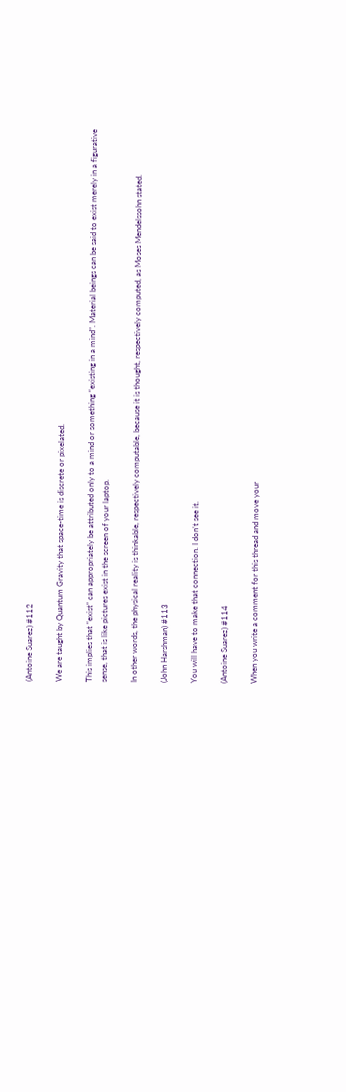(Antoine Suarez) #112

We are taught by Quantum Gravity that space-time is discrete or pixelated.

This implies that “exist” can appropriately be attributed only to a mind or something “existing in a mind”. Material beings can be said to exist merely in a figurative sense, that is like pictures exist in the screen of your laptop.

In other words, the physical reality is thinkable, respectively computable, because it is thought, respectively computed, as Moses Mendelssohn stated.

(John Harshman) #113

You will have to make that connection. I don’t see it.

(Antoine Suarez) #114

When you write a comment for this thread and move your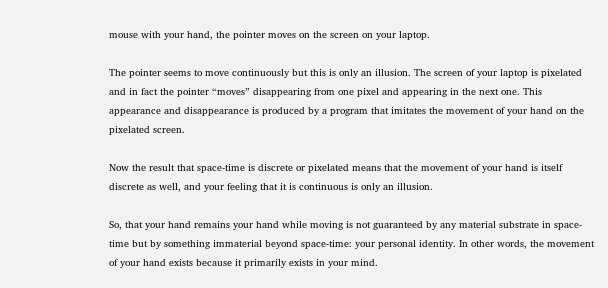mouse with your hand, the pointer moves on the screen on your laptop.

The pointer seems to move continuously but this is only an illusion. The screen of your laptop is pixelated and in fact the pointer “moves” disappearing from one pixel and appearing in the next one. This appearance and disappearance is produced by a program that imitates the movement of your hand on the pixelated screen.

Now the result that space-time is discrete or pixelated means that the movement of your hand is itself discrete as well, and your feeling that it is continuous is only an illusion.

So, that your hand remains your hand while moving is not guaranteed by any material substrate in space-time but by something immaterial beyond space-time: your personal identity. In other words, the movement of your hand exists because it primarily exists in your mind.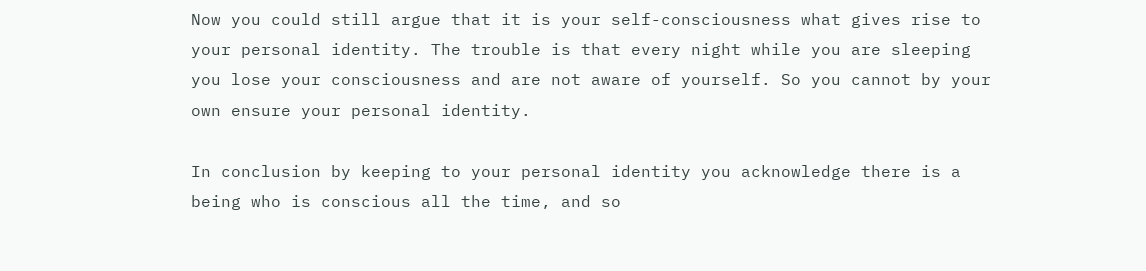Now you could still argue that it is your self-consciousness what gives rise to your personal identity. The trouble is that every night while you are sleeping you lose your consciousness and are not aware of yourself. So you cannot by your own ensure your personal identity.

In conclusion by keeping to your personal identity you acknowledge there is a being who is conscious all the time, and so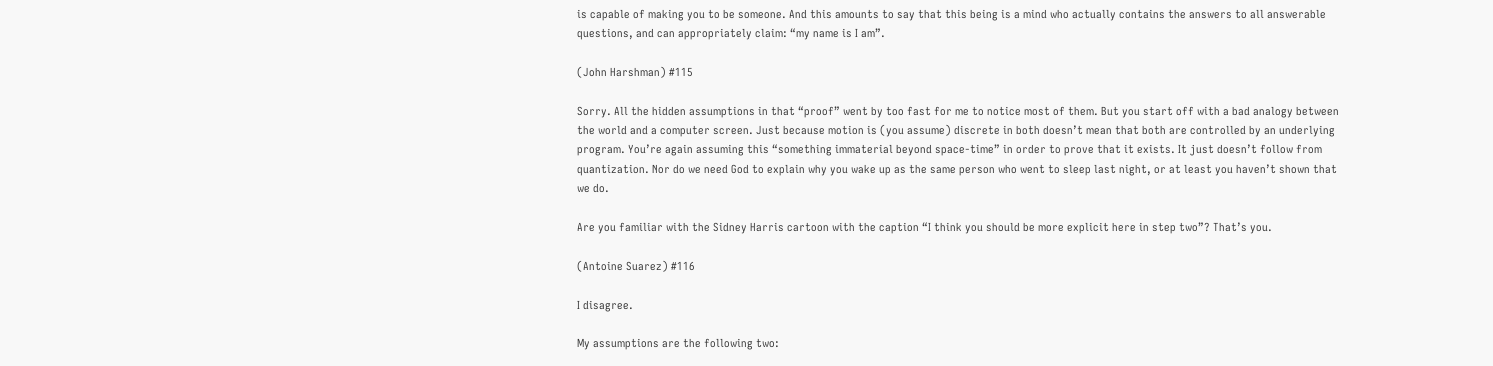is capable of making you to be someone. And this amounts to say that this being is a mind who actually contains the answers to all answerable questions, and can appropriately claim: “my name is I am”.

(John Harshman) #115

Sorry. All the hidden assumptions in that “proof” went by too fast for me to notice most of them. But you start off with a bad analogy between the world and a computer screen. Just because motion is (you assume) discrete in both doesn’t mean that both are controlled by an underlying program. You’re again assuming this “something immaterial beyond space-time” in order to prove that it exists. It just doesn’t follow from quantization. Nor do we need God to explain why you wake up as the same person who went to sleep last night, or at least you haven’t shown that we do.

Are you familiar with the Sidney Harris cartoon with the caption “I think you should be more explicit here in step two”? That’s you.

(Antoine Suarez) #116

I disagree.

My assumptions are the following two: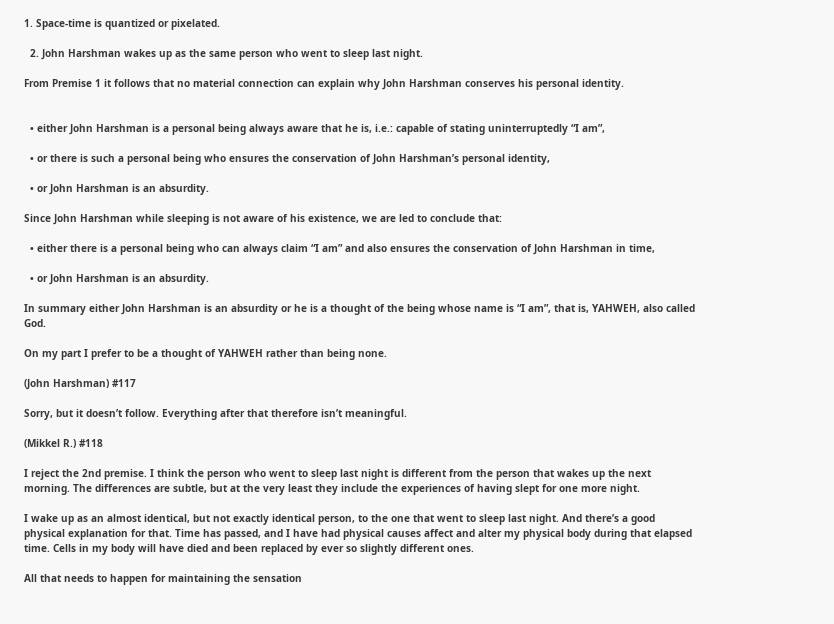1. Space-time is quantized or pixelated.

  2. John Harshman wakes up as the same person who went to sleep last night.

From Premise 1 it follows that no material connection can explain why John Harshman conserves his personal identity.


  • either John Harshman is a personal being always aware that he is, i.e.: capable of stating uninterruptedly “I am”,

  • or there is such a personal being who ensures the conservation of John Harshman’s personal identity,

  • or John Harshman is an absurdity.

Since John Harshman while sleeping is not aware of his existence, we are led to conclude that:

  • either there is a personal being who can always claim “I am” and also ensures the conservation of John Harshman in time,

  • or John Harshman is an absurdity.

In summary either John Harshman is an absurdity or he is a thought of the being whose name is “I am”, that is, YAHWEH, also called God.

On my part I prefer to be a thought of YAHWEH rather than being none.

(John Harshman) #117

Sorry, but it doesn’t follow. Everything after that therefore isn’t meaningful.

(Mikkel R.) #118

I reject the 2nd premise. I think the person who went to sleep last night is different from the person that wakes up the next morning. The differences are subtle, but at the very least they include the experiences of having slept for one more night.

I wake up as an almost identical, but not exactly identical person, to the one that went to sleep last night. And there’s a good physical explanation for that. Time has passed, and I have had physical causes affect and alter my physical body during that elapsed time. Cells in my body will have died and been replaced by ever so slightly different ones.

All that needs to happen for maintaining the sensation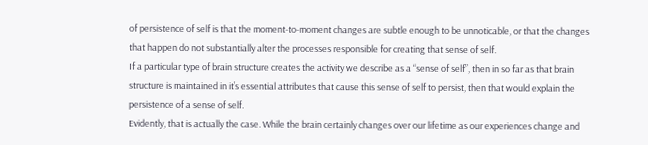of persistence of self is that the moment-to-moment changes are subtle enough to be unnoticable, or that the changes that happen do not substantially alter the processes responsible for creating that sense of self.
If a particular type of brain structure creates the activity we describe as a “sense of self”, then in so far as that brain structure is maintained in it’s essential attributes that cause this sense of self to persist, then that would explain the persistence of a sense of self.
Evidently, that is actually the case. While the brain certainly changes over our lifetime as our experiences change and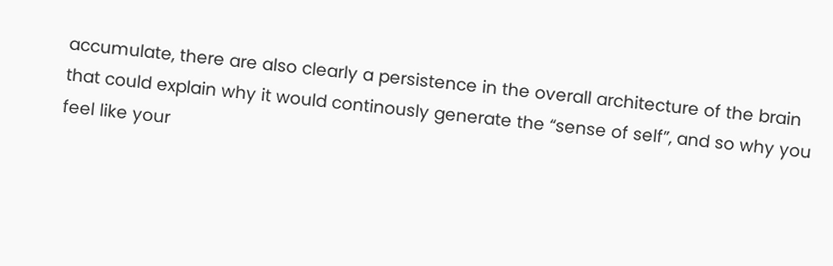accumulate, there are also clearly a persistence in the overall architecture of the brain that could explain why it would continously generate the “sense of self”, and so why you feel like your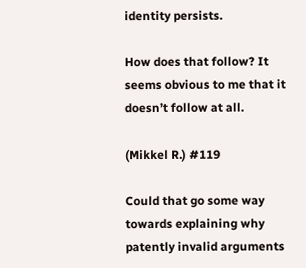identity persists.

How does that follow? It seems obvious to me that it doesn’t follow at all.

(Mikkel R.) #119

Could that go some way towards explaining why patently invalid arguments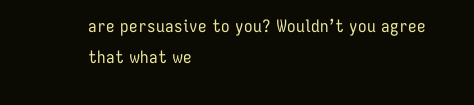are persuasive to you? Wouldn’t you agree that what we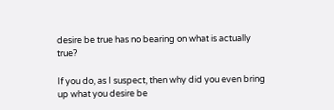desire be true has no bearing on what is actually true?

If you do, as I suspect, then why did you even bring up what you desire be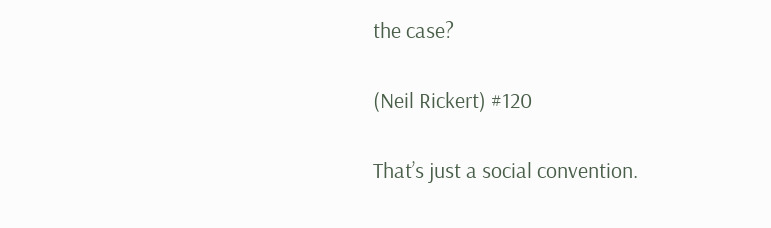the case?

(Neil Rickert) #120

That’s just a social convention.